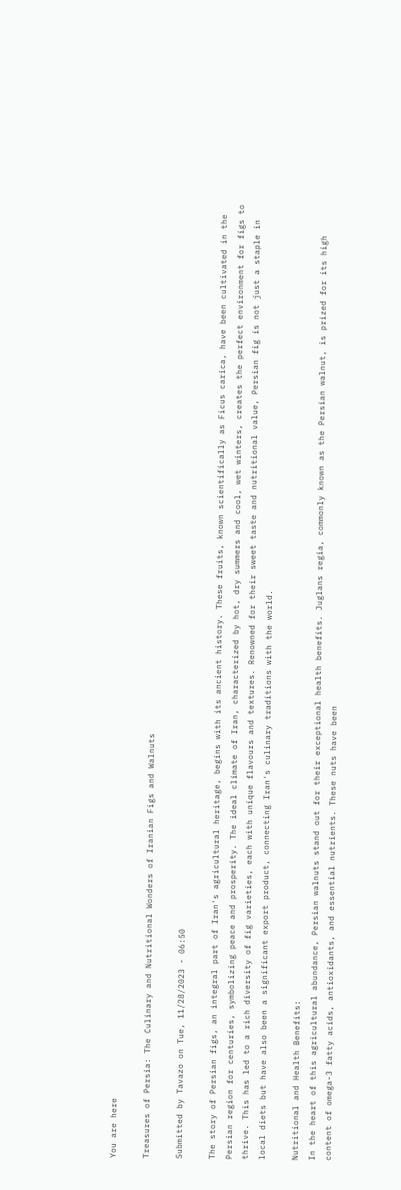You are here

Treasures of Persia: The Culinary and Nutritional Wonders of Iranian Figs and Walnuts

Submitted by Tavazo on Tue, 11/28/2023 - 06:50

The story of Persian figs, an integral part of Iran's agricultural heritage, begins with its ancient history. These fruits, known scientifically as Ficus carica, have been cultivated in the Persian region for centuries, symbolizing peace and prosperity. The ideal climate of Iran, characterized by hot, dry summers and cool, wet winters, creates the perfect environment for figs to thrive. This has led to a rich diversity of fig varieties, each with unique flavours and textures. Renowned for their sweet taste and nutritional value, Persian fig is not just a staple in local diets but have also been a significant export product, connecting Iran's culinary traditions with the world.

Nutritional and Health Benefits:
In the heart of this agricultural abundance, Persian walnuts stand out for their exceptional health benefits. Juglans regia, commonly known as the Persian walnut, is prized for its high content of omega-3 fatty acids, antioxidants, and essential nutrients. These nuts have been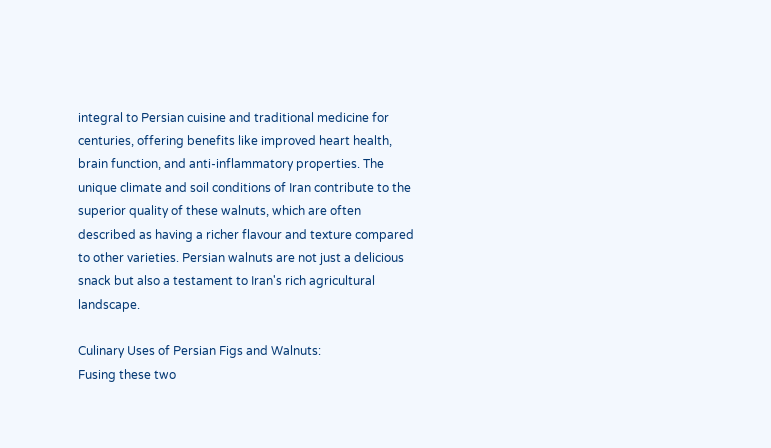integral to Persian cuisine and traditional medicine for centuries, offering benefits like improved heart health, brain function, and anti-inflammatory properties. The unique climate and soil conditions of Iran contribute to the superior quality of these walnuts, which are often described as having a richer flavour and texture compared to other varieties. Persian walnuts are not just a delicious snack but also a testament to Iran's rich agricultural landscape.

Culinary Uses of Persian Figs and Walnuts:
Fusing these two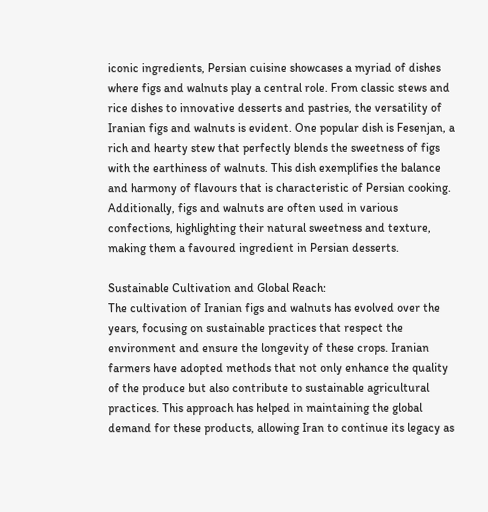iconic ingredients, Persian cuisine showcases a myriad of dishes where figs and walnuts play a central role. From classic stews and rice dishes to innovative desserts and pastries, the versatility of Iranian figs and walnuts is evident. One popular dish is Fesenjan, a rich and hearty stew that perfectly blends the sweetness of figs with the earthiness of walnuts. This dish exemplifies the balance and harmony of flavours that is characteristic of Persian cooking. Additionally, figs and walnuts are often used in various confections, highlighting their natural sweetness and texture, making them a favoured ingredient in Persian desserts.

Sustainable Cultivation and Global Reach:
The cultivation of Iranian figs and walnuts has evolved over the years, focusing on sustainable practices that respect the environment and ensure the longevity of these crops. Iranian farmers have adopted methods that not only enhance the quality of the produce but also contribute to sustainable agricultural practices. This approach has helped in maintaining the global demand for these products, allowing Iran to continue its legacy as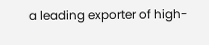a leading exporter of high-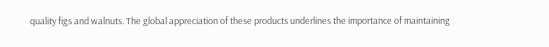quality figs and walnuts. The global appreciation of these products underlines the importance of maintaining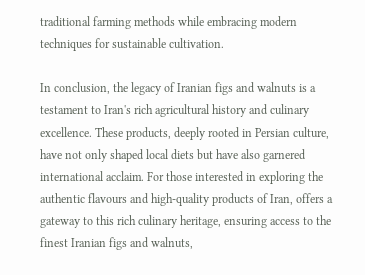traditional farming methods while embracing modern techniques for sustainable cultivation.

In conclusion, the legacy of Iranian figs and walnuts is a testament to Iran's rich agricultural history and culinary excellence. These products, deeply rooted in Persian culture, have not only shaped local diets but have also garnered international acclaim. For those interested in exploring the authentic flavours and high-quality products of Iran, offers a gateway to this rich culinary heritage, ensuring access to the finest Iranian figs and walnuts,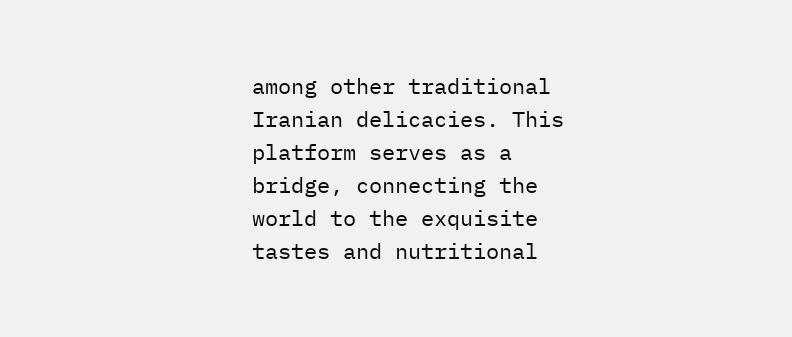among other traditional Iranian delicacies. This platform serves as a bridge, connecting the world to the exquisite tastes and nutritional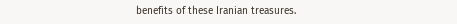benefits of these Iranian treasures.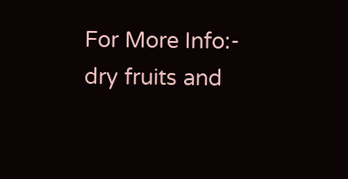For More Info:-
dry fruits and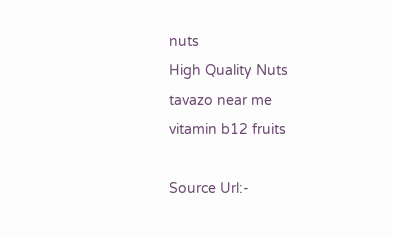nuts
High Quality Nuts
tavazo near me
vitamin b12 fruits

Source Url:-